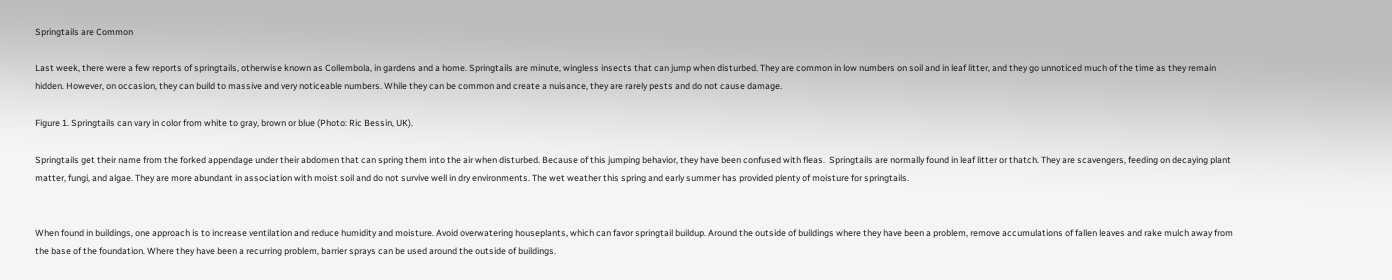Springtails are Common

Last week, there were a few reports of springtails, otherwise known as Collembola, in gardens and a home. Springtails are minute, wingless insects that can jump when disturbed. They are common in low numbers on soil and in leaf litter, and they go unnoticed much of the time as they remain hidden. However, on occasion, they can build to massive and very noticeable numbers. While they can be common and create a nuisance, they are rarely pests and do not cause damage.

Figure 1. Springtails can vary in color from white to gray, brown or blue (Photo: Ric Bessin, UK).

Springtails get their name from the forked appendage under their abdomen that can spring them into the air when disturbed. Because of this jumping behavior, they have been confused with fleas.  Springtails are normally found in leaf litter or thatch. They are scavengers, feeding on decaying plant matter, fungi, and algae. They are more abundant in association with moist soil and do not survive well in dry environments. The wet weather this spring and early summer has provided plenty of moisture for springtails.


When found in buildings, one approach is to increase ventilation and reduce humidity and moisture. Avoid overwatering houseplants, which can favor springtail buildup. Around the outside of buildings where they have been a problem, remove accumulations of fallen leaves and rake mulch away from the base of the foundation. Where they have been a recurring problem, barrier sprays can be used around the outside of buildings.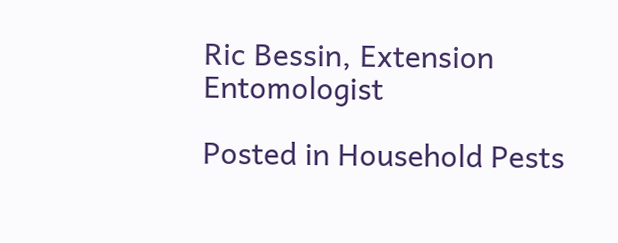Ric Bessin, Extension Entomologist

Posted in Household Pests